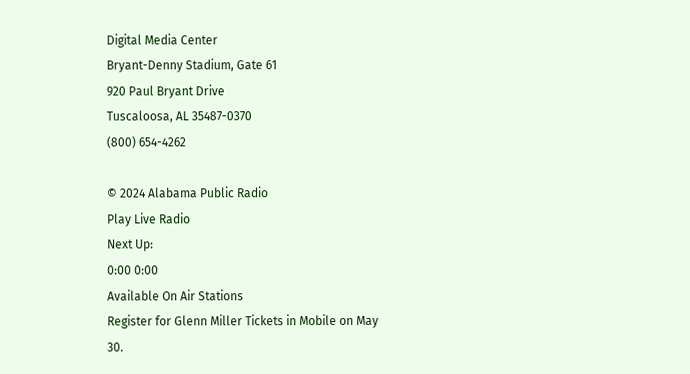Digital Media Center
Bryant-Denny Stadium, Gate 61
920 Paul Bryant Drive
Tuscaloosa, AL 35487-0370
(800) 654-4262

© 2024 Alabama Public Radio
Play Live Radio
Next Up:
0:00 0:00
Available On Air Stations
Register for Glenn Miller Tickets in Mobile on May 30.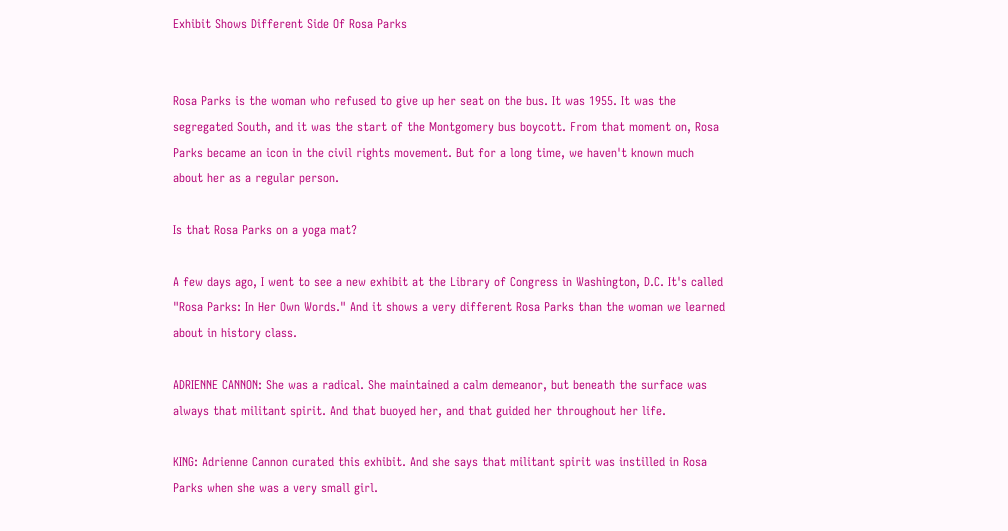Exhibit Shows Different Side Of Rosa Parks


Rosa Parks is the woman who refused to give up her seat on the bus. It was 1955. It was the segregated South, and it was the start of the Montgomery bus boycott. From that moment on, Rosa Parks became an icon in the civil rights movement. But for a long time, we haven't known much about her as a regular person.

Is that Rosa Parks on a yoga mat?

A few days ago, I went to see a new exhibit at the Library of Congress in Washington, D.C. It's called "Rosa Parks: In Her Own Words." And it shows a very different Rosa Parks than the woman we learned about in history class.

ADRIENNE CANNON: She was a radical. She maintained a calm demeanor, but beneath the surface was always that militant spirit. And that buoyed her, and that guided her throughout her life.

KING: Adrienne Cannon curated this exhibit. And she says that militant spirit was instilled in Rosa Parks when she was a very small girl.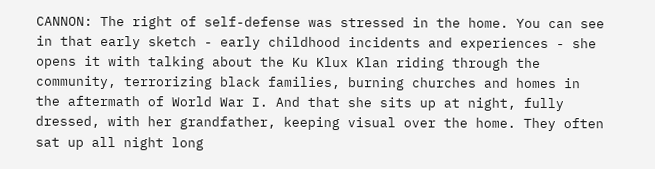CANNON: The right of self-defense was stressed in the home. You can see in that early sketch - early childhood incidents and experiences - she opens it with talking about the Ku Klux Klan riding through the community, terrorizing black families, burning churches and homes in the aftermath of World War I. And that she sits up at night, fully dressed, with her grandfather, keeping visual over the home. They often sat up all night long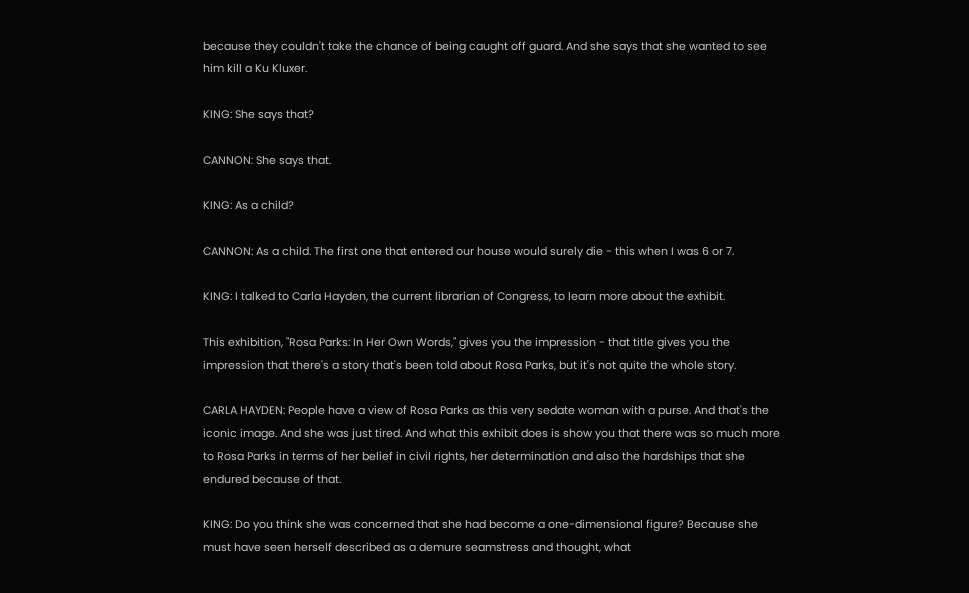because they couldn't take the chance of being caught off guard. And she says that she wanted to see him kill a Ku Kluxer.

KING: She says that?

CANNON: She says that.

KING: As a child?

CANNON: As a child. The first one that entered our house would surely die - this when I was 6 or 7.

KING: I talked to Carla Hayden, the current librarian of Congress, to learn more about the exhibit.

This exhibition, "Rosa Parks: In Her Own Words," gives you the impression - that title gives you the impression that there's a story that's been told about Rosa Parks, but it's not quite the whole story.

CARLA HAYDEN: People have a view of Rosa Parks as this very sedate woman with a purse. And that's the iconic image. And she was just tired. And what this exhibit does is show you that there was so much more to Rosa Parks in terms of her belief in civil rights, her determination and also the hardships that she endured because of that.

KING: Do you think she was concerned that she had become a one-dimensional figure? Because she must have seen herself described as a demure seamstress and thought, what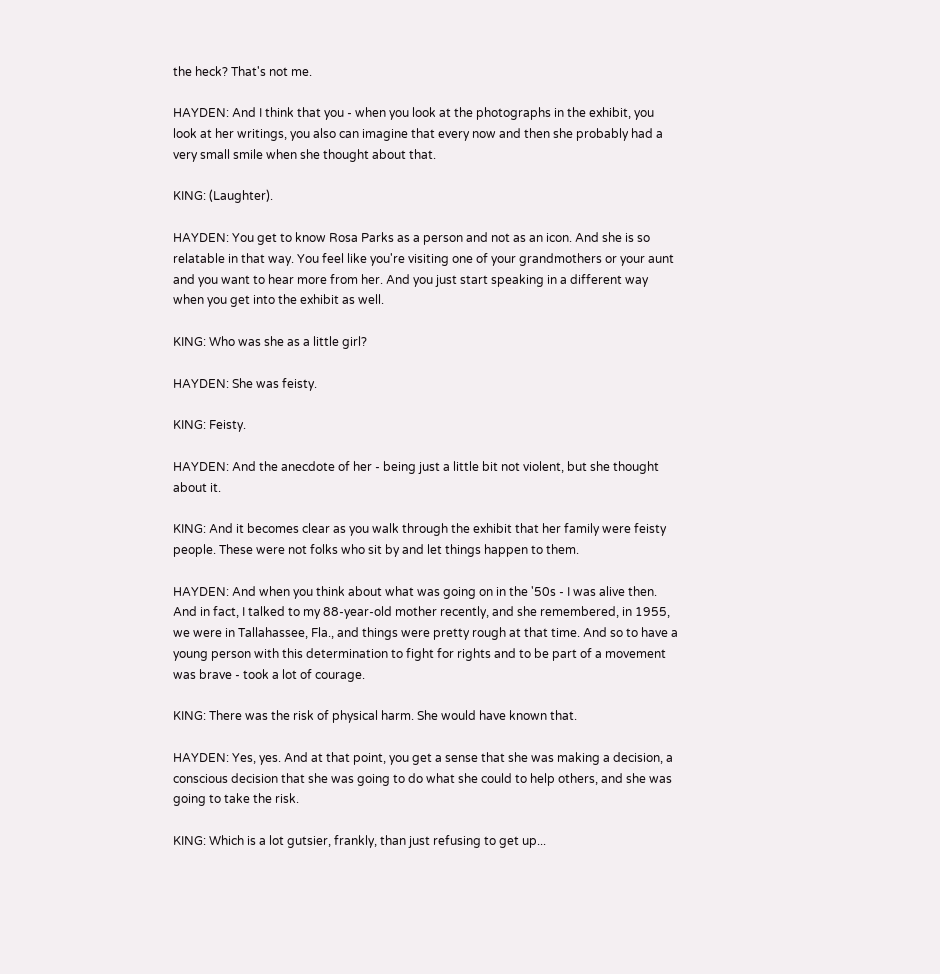the heck? That's not me.

HAYDEN: And I think that you - when you look at the photographs in the exhibit, you look at her writings, you also can imagine that every now and then she probably had a very small smile when she thought about that.

KING: (Laughter).

HAYDEN: You get to know Rosa Parks as a person and not as an icon. And she is so relatable in that way. You feel like you're visiting one of your grandmothers or your aunt and you want to hear more from her. And you just start speaking in a different way when you get into the exhibit as well.

KING: Who was she as a little girl?

HAYDEN: She was feisty.

KING: Feisty.

HAYDEN: And the anecdote of her - being just a little bit not violent, but she thought about it.

KING: And it becomes clear as you walk through the exhibit that her family were feisty people. These were not folks who sit by and let things happen to them.

HAYDEN: And when you think about what was going on in the '50s - I was alive then. And in fact, I talked to my 88-year-old mother recently, and she remembered, in 1955, we were in Tallahassee, Fla., and things were pretty rough at that time. And so to have a young person with this determination to fight for rights and to be part of a movement was brave - took a lot of courage.

KING: There was the risk of physical harm. She would have known that.

HAYDEN: Yes, yes. And at that point, you get a sense that she was making a decision, a conscious decision that she was going to do what she could to help others, and she was going to take the risk.

KING: Which is a lot gutsier, frankly, than just refusing to get up...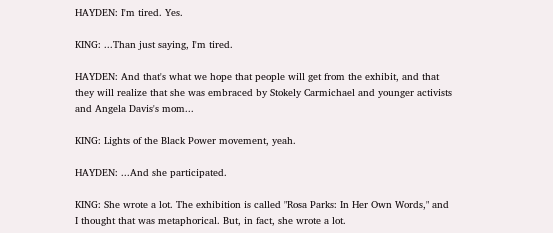HAYDEN: I'm tired. Yes.

KING: ...Than just saying, I'm tired.

HAYDEN: And that's what we hope that people will get from the exhibit, and that they will realize that she was embraced by Stokely Carmichael and younger activists and Angela Davis's mom...

KING: Lights of the Black Power movement, yeah.

HAYDEN: ...And she participated.

KING: She wrote a lot. The exhibition is called "Rosa Parks: In Her Own Words," and I thought that was metaphorical. But, in fact, she wrote a lot.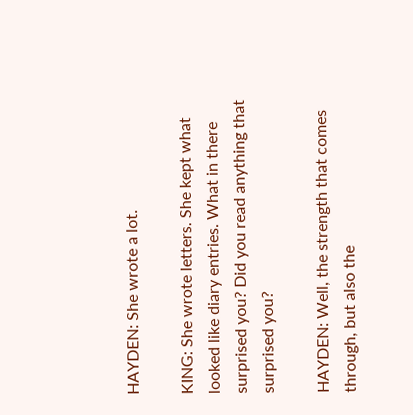HAYDEN: She wrote a lot.

KING: She wrote letters. She kept what looked like diary entries. What in there surprised you? Did you read anything that surprised you?

HAYDEN: Well, the strength that comes through, but also the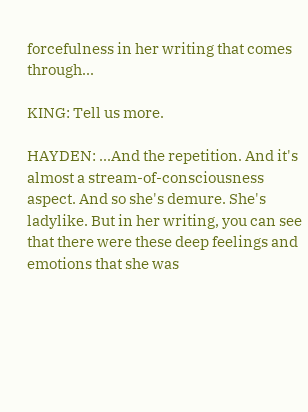forcefulness in her writing that comes through...

KING: Tell us more.

HAYDEN: ...And the repetition. And it's almost a stream-of-consciousness aspect. And so she's demure. She's ladylike. But in her writing, you can see that there were these deep feelings and emotions that she was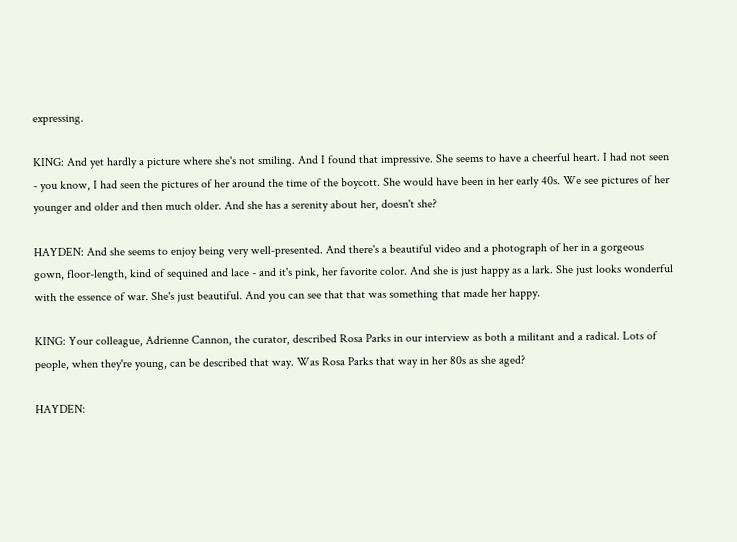expressing.

KING: And yet hardly a picture where she's not smiling. And I found that impressive. She seems to have a cheerful heart. I had not seen - you know, I had seen the pictures of her around the time of the boycott. She would have been in her early 40s. We see pictures of her younger and older and then much older. And she has a serenity about her, doesn't she?

HAYDEN: And she seems to enjoy being very well-presented. And there's a beautiful video and a photograph of her in a gorgeous gown, floor-length, kind of sequined and lace - and it's pink, her favorite color. And she is just happy as a lark. She just looks wonderful with the essence of war. She's just beautiful. And you can see that that was something that made her happy.

KING: Your colleague, Adrienne Cannon, the curator, described Rosa Parks in our interview as both a militant and a radical. Lots of people, when they're young, can be described that way. Was Rosa Parks that way in her 80s as she aged?

HAYDEN: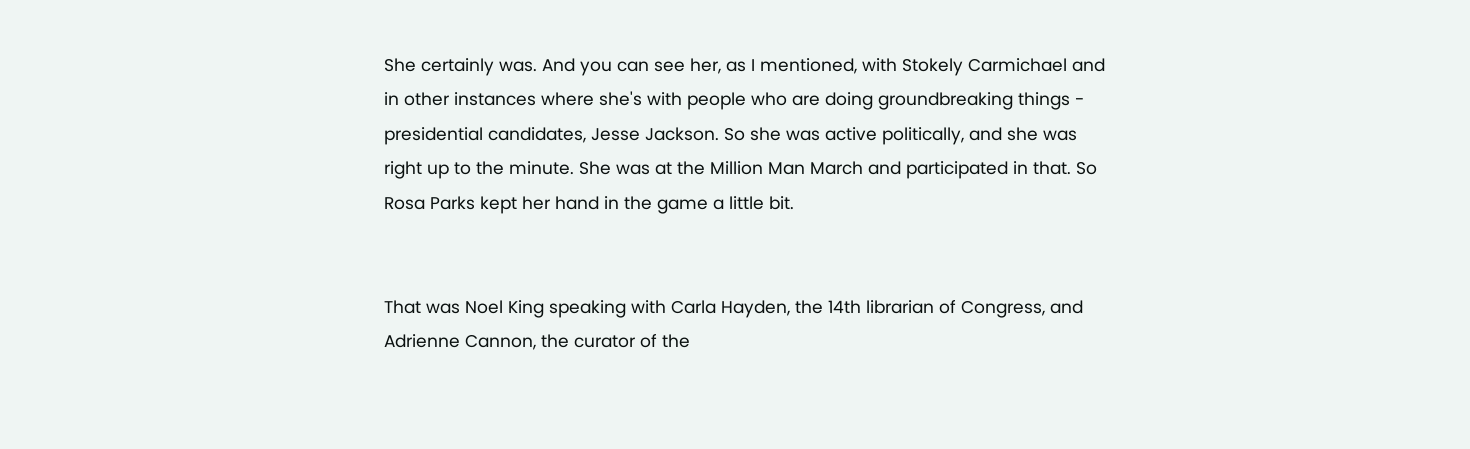She certainly was. And you can see her, as I mentioned, with Stokely Carmichael and in other instances where she's with people who are doing groundbreaking things - presidential candidates, Jesse Jackson. So she was active politically, and she was right up to the minute. She was at the Million Man March and participated in that. So Rosa Parks kept her hand in the game a little bit.


That was Noel King speaking with Carla Hayden, the 14th librarian of Congress, and Adrienne Cannon, the curator of the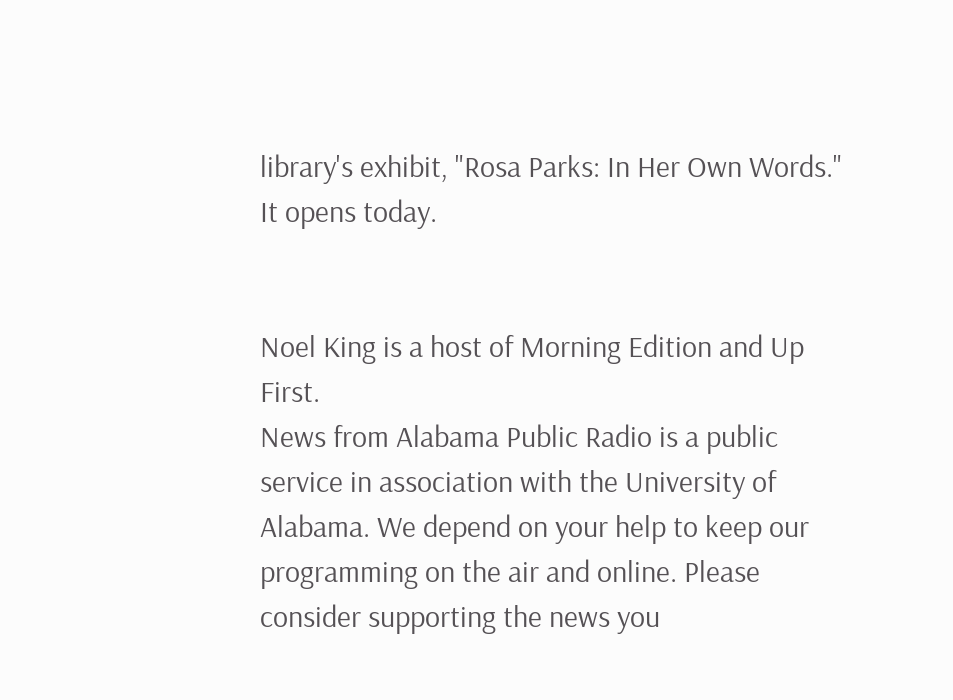library's exhibit, "Rosa Parks: In Her Own Words." It opens today.


Noel King is a host of Morning Edition and Up First.
News from Alabama Public Radio is a public service in association with the University of Alabama. We depend on your help to keep our programming on the air and online. Please consider supporting the news you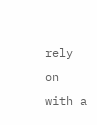rely on with a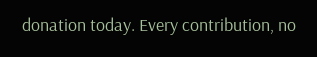donation today. Every contribution, no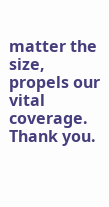matter the size, propels our vital coverage. Thank you.